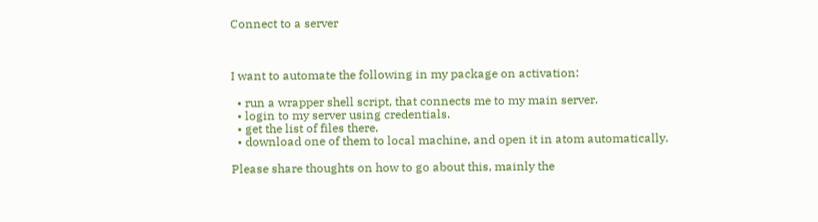Connect to a server



I want to automate the following in my package on activation:

  • run a wrapper shell script, that connects me to my main server.
  • login to my server using credentials.
  • get the list of files there.
  • download one of them to local machine, and open it in atom automatically.

Please share thoughts on how to go about this, mainly the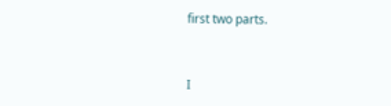first two parts.


I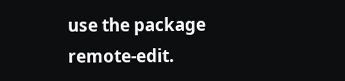use the package remote-edit.